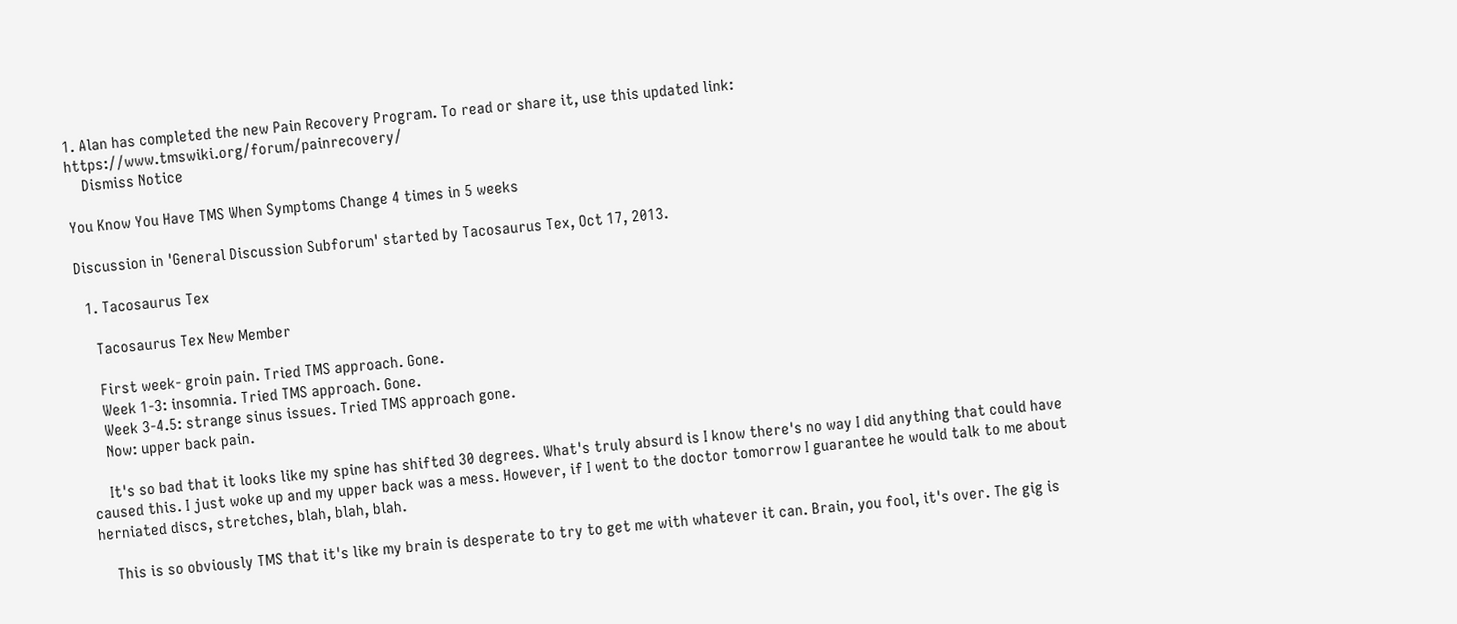1. Alan has completed the new Pain Recovery Program. To read or share it, use this updated link: https://www.tmswiki.org/forum/painrecovery/
    Dismiss Notice

You Know You Have TMS When Symptoms Change 4 times in 5 weeks

Discussion in 'General Discussion Subforum' started by Tacosaurus Tex, Oct 17, 2013.

  1. Tacosaurus Tex

    Tacosaurus Tex New Member

    First week- groin pain. Tried TMS approach. Gone.
    Week 1-3: insomnia. Tried TMS approach. Gone.
    Week 3-4.5: strange sinus issues. Tried TMS approach gone.
    Now: upper back pain.

    It's so bad that it looks like my spine has shifted 30 degrees. What's truly absurd is I know there's no way I did anything that could have caused this. I just woke up and my upper back was a mess. However, if I went to the doctor tomorrow I guarantee he would talk to me about herniated discs, stretches, blah, blah, blah.

    This is so obviously TMS that it's like my brain is desperate to try to get me with whatever it can. Brain, you fool, it's over. The gig is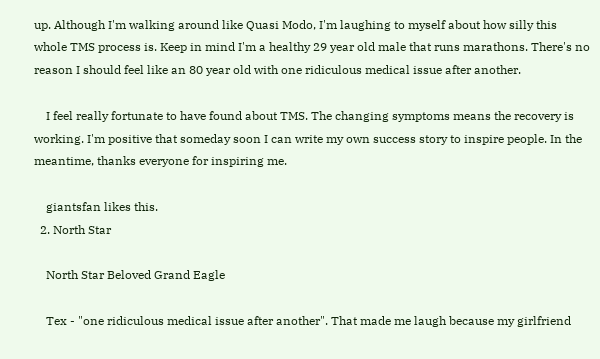up. Although I'm walking around like Quasi Modo, I'm laughing to myself about how silly this whole TMS process is. Keep in mind I'm a healthy 29 year old male that runs marathons. There's no reason I should feel like an 80 year old with one ridiculous medical issue after another.

    I feel really fortunate to have found about TMS. The changing symptoms means the recovery is working. I'm positive that someday soon I can write my own success story to inspire people. In the meantime, thanks everyone for inspiring me.

    giantsfan likes this.
  2. North Star

    North Star Beloved Grand Eagle

    Tex - "one ridiculous medical issue after another". That made me laugh because my girlfriend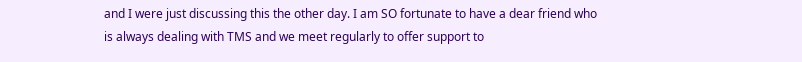and I were just discussing this the other day. I am SO fortunate to have a dear friend who is always dealing with TMS and we meet regularly to offer support to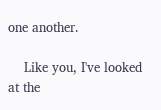one another.

    Like you, I've looked at the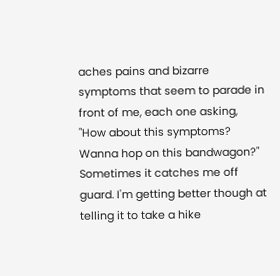aches pains and bizarre symptoms that seem to parade in front of me, each one asking, "How about this symptoms? Wanna hop on this bandwagon?" Sometimes it catches me off guard. I'm getting better though at telling it to take a hike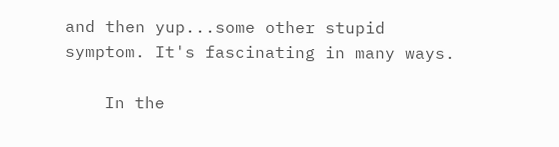and then yup...some other stupid symptom. It's fascinating in many ways.

    In the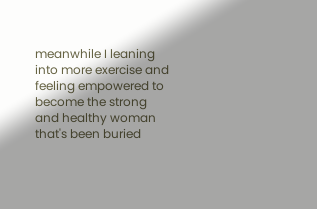meanwhile I leaning into more exercise and feeling empowered to become the strong and healthy woman that's been buried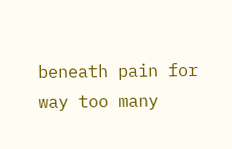beneath pain for way too many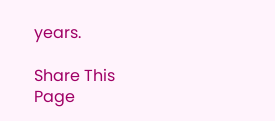years.

Share This Page